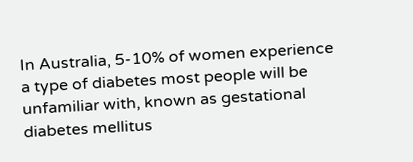In Australia, 5-10% of women experience a type of diabetes most people will be unfamiliar with, known as gestational diabetes mellitus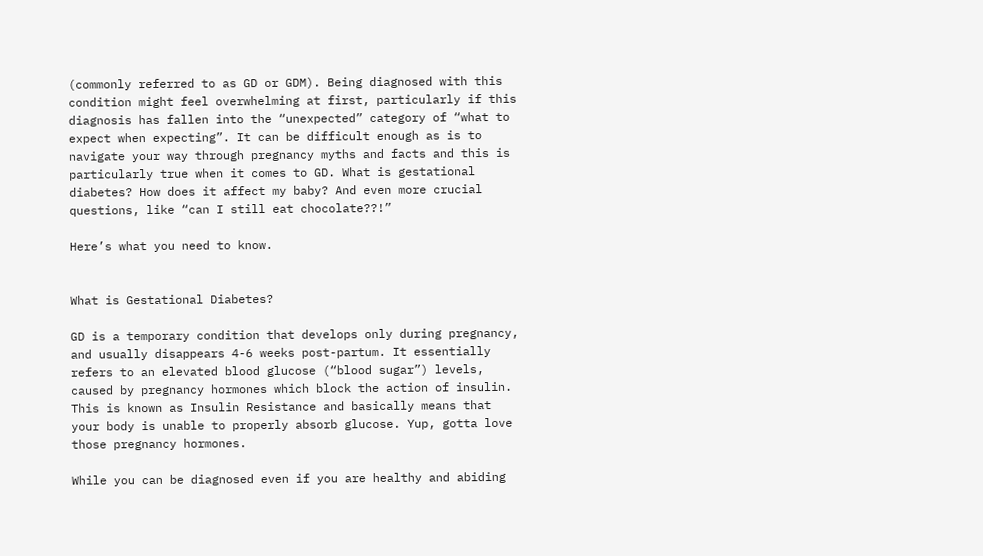(commonly referred to as GD or GDM). Being diagnosed with this condition might feel overwhelming at first, particularly if this diagnosis has fallen into the “unexpected” category of “what to expect when expecting”. It can be difficult enough as is to navigate your way through pregnancy myths and facts and this is particularly true when it comes to GD. What is gestational diabetes? How does it affect my baby? And even more crucial questions, like “can I still eat chocolate??!”

Here’s what you need to know.


What is Gestational Diabetes?

GD is a temporary condition that develops only during pregnancy, and usually disappears 4-6 weeks post-partum. It essentially refers to an elevated blood glucose (“blood sugar”) levels, caused by pregnancy hormones which block the action of insulin. This is known as Insulin Resistance and basically means that your body is unable to properly absorb glucose. Yup, gotta love those pregnancy hormones.

While you can be diagnosed even if you are healthy and abiding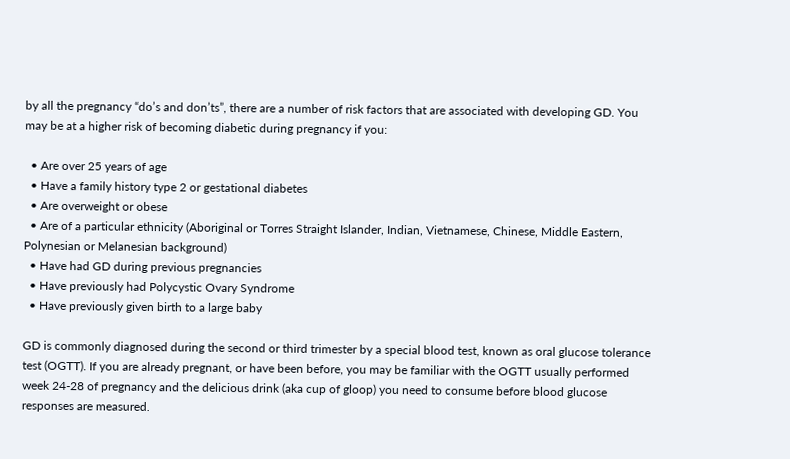by all the pregnancy “do’s and don’ts”, there are a number of risk factors that are associated with developing GD. You may be at a higher risk of becoming diabetic during pregnancy if you:

  • Are over 25 years of age
  • Have a family history type 2 or gestational diabetes
  • Are overweight or obese
  • Are of a particular ethnicity (Aboriginal or Torres Straight Islander, Indian, Vietnamese, Chinese, Middle Eastern, Polynesian or Melanesian background)
  • Have had GD during previous pregnancies
  • Have previously had Polycystic Ovary Syndrome
  • Have previously given birth to a large baby

GD is commonly diagnosed during the second or third trimester by a special blood test, known as oral glucose tolerance test (OGTT). If you are already pregnant, or have been before, you may be familiar with the OGTT usually performed week 24-28 of pregnancy and the delicious drink (aka cup of gloop) you need to consume before blood glucose responses are measured.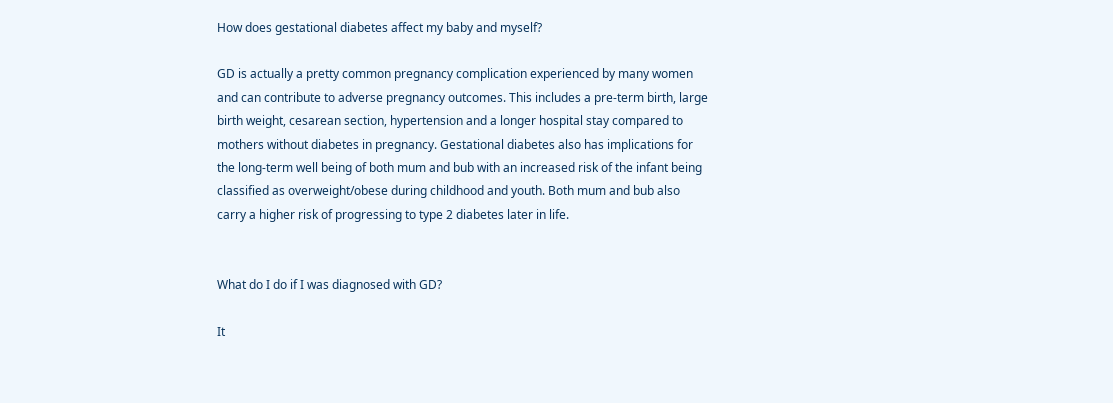How does gestational diabetes affect my baby and myself?

GD is actually a pretty common pregnancy complication experienced by many women and can contribute to adverse pregnancy outcomes. This includes a pre-term birth, large birth weight, cesarean section, hypertension and a longer hospital stay compared to mothers without diabetes in pregnancy. Gestational diabetes also has implications for the long-term well being of both mum and bub with an increased risk of the infant being classified as overweight/obese during childhood and youth. Both mum and bub also carry a higher risk of progressing to type 2 diabetes later in life.


What do I do if I was diagnosed with GD?

It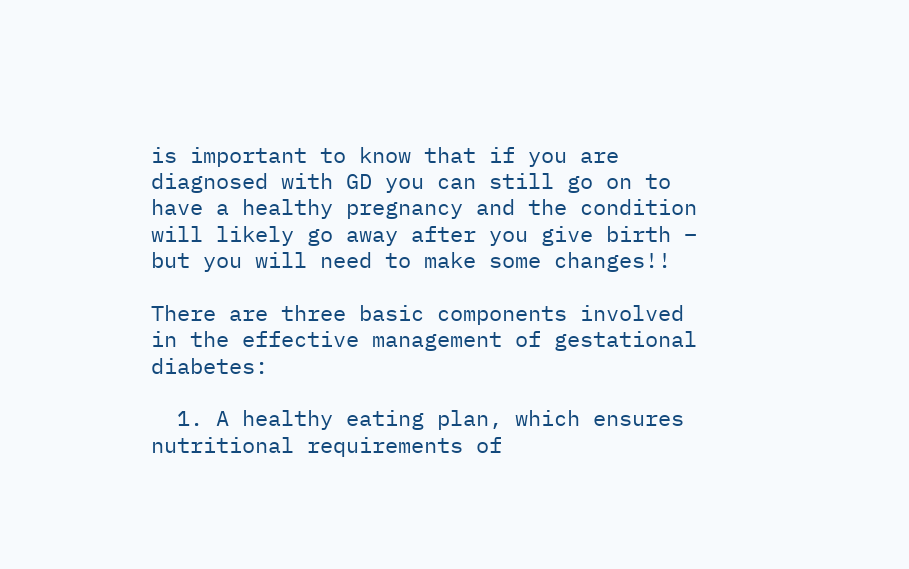is important to know that if you are diagnosed with GD you can still go on to have a healthy pregnancy and the condition will likely go away after you give birth – but you will need to make some changes!!

There are three basic components involved in the effective management of gestational diabetes:

  1. A healthy eating plan, which ensures nutritional requirements of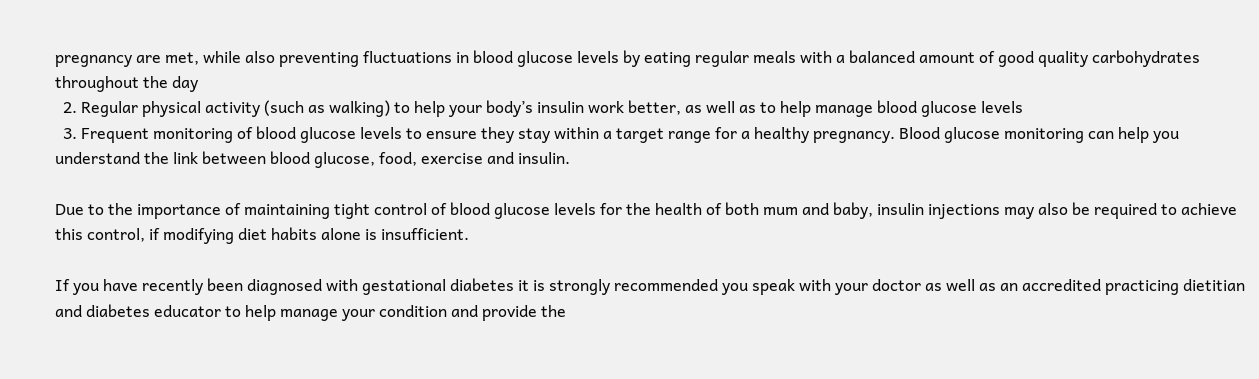pregnancy are met, while also preventing fluctuations in blood glucose levels by eating regular meals with a balanced amount of good quality carbohydrates throughout the day
  2. Regular physical activity (such as walking) to help your body’s insulin work better, as well as to help manage blood glucose levels
  3. Frequent monitoring of blood glucose levels to ensure they stay within a target range for a healthy pregnancy. Blood glucose monitoring can help you understand the link between blood glucose, food, exercise and insulin.

Due to the importance of maintaining tight control of blood glucose levels for the health of both mum and baby, insulin injections may also be required to achieve this control, if modifying diet habits alone is insufficient.

If you have recently been diagnosed with gestational diabetes it is strongly recommended you speak with your doctor as well as an accredited practicing dietitian and diabetes educator to help manage your condition and provide the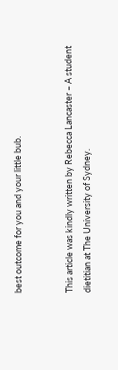best outcome for you and your little bub.


This article was kindly written by Rebecca Lancaster – A student dietitian at The University of Sydney.